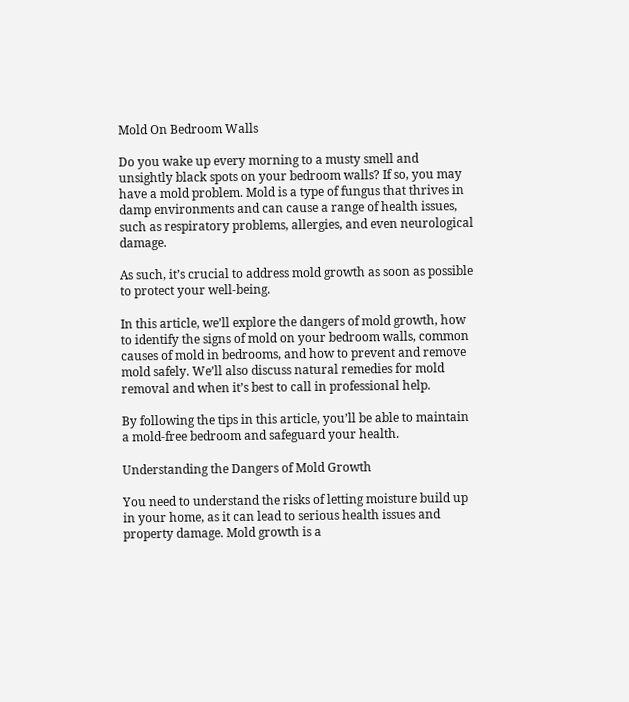Mold On Bedroom Walls

Do you wake up every morning to a musty smell and unsightly black spots on your bedroom walls? If so, you may have a mold problem. Mold is a type of fungus that thrives in damp environments and can cause a range of health issues, such as respiratory problems, allergies, and even neurological damage.

As such, it’s crucial to address mold growth as soon as possible to protect your well-being.

In this article, we’ll explore the dangers of mold growth, how to identify the signs of mold on your bedroom walls, common causes of mold in bedrooms, and how to prevent and remove mold safely. We’ll also discuss natural remedies for mold removal and when it’s best to call in professional help.

By following the tips in this article, you’ll be able to maintain a mold-free bedroom and safeguard your health.

Understanding the Dangers of Mold Growth

You need to understand the risks of letting moisture build up in your home, as it can lead to serious health issues and property damage. Mold growth is a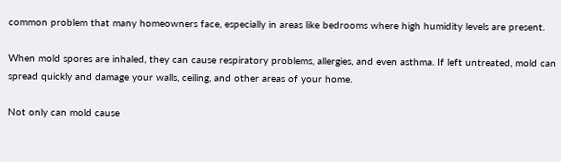common problem that many homeowners face, especially in areas like bedrooms where high humidity levels are present.

When mold spores are inhaled, they can cause respiratory problems, allergies, and even asthma. If left untreated, mold can spread quickly and damage your walls, ceiling, and other areas of your home.

Not only can mold cause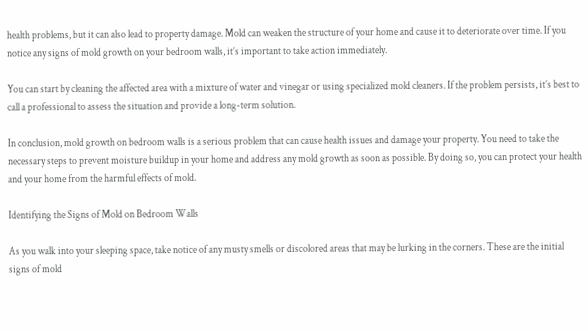health problems, but it can also lead to property damage. Mold can weaken the structure of your home and cause it to deteriorate over time. If you notice any signs of mold growth on your bedroom walls, it’s important to take action immediately.

You can start by cleaning the affected area with a mixture of water and vinegar or using specialized mold cleaners. If the problem persists, it’s best to call a professional to assess the situation and provide a long-term solution.

In conclusion, mold growth on bedroom walls is a serious problem that can cause health issues and damage your property. You need to take the necessary steps to prevent moisture buildup in your home and address any mold growth as soon as possible. By doing so, you can protect your health and your home from the harmful effects of mold.

Identifying the Signs of Mold on Bedroom Walls

As you walk into your sleeping space, take notice of any musty smells or discolored areas that may be lurking in the corners. These are the initial signs of mold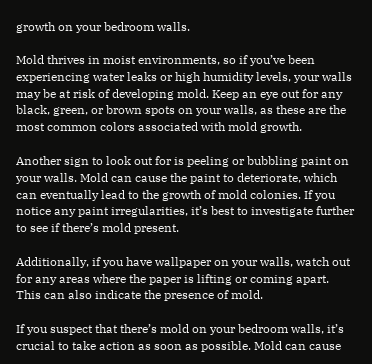growth on your bedroom walls.

Mold thrives in moist environments, so if you’ve been experiencing water leaks or high humidity levels, your walls may be at risk of developing mold. Keep an eye out for any black, green, or brown spots on your walls, as these are the most common colors associated with mold growth.

Another sign to look out for is peeling or bubbling paint on your walls. Mold can cause the paint to deteriorate, which can eventually lead to the growth of mold colonies. If you notice any paint irregularities, it’s best to investigate further to see if there’s mold present.

Additionally, if you have wallpaper on your walls, watch out for any areas where the paper is lifting or coming apart. This can also indicate the presence of mold.

If you suspect that there’s mold on your bedroom walls, it’s crucial to take action as soon as possible. Mold can cause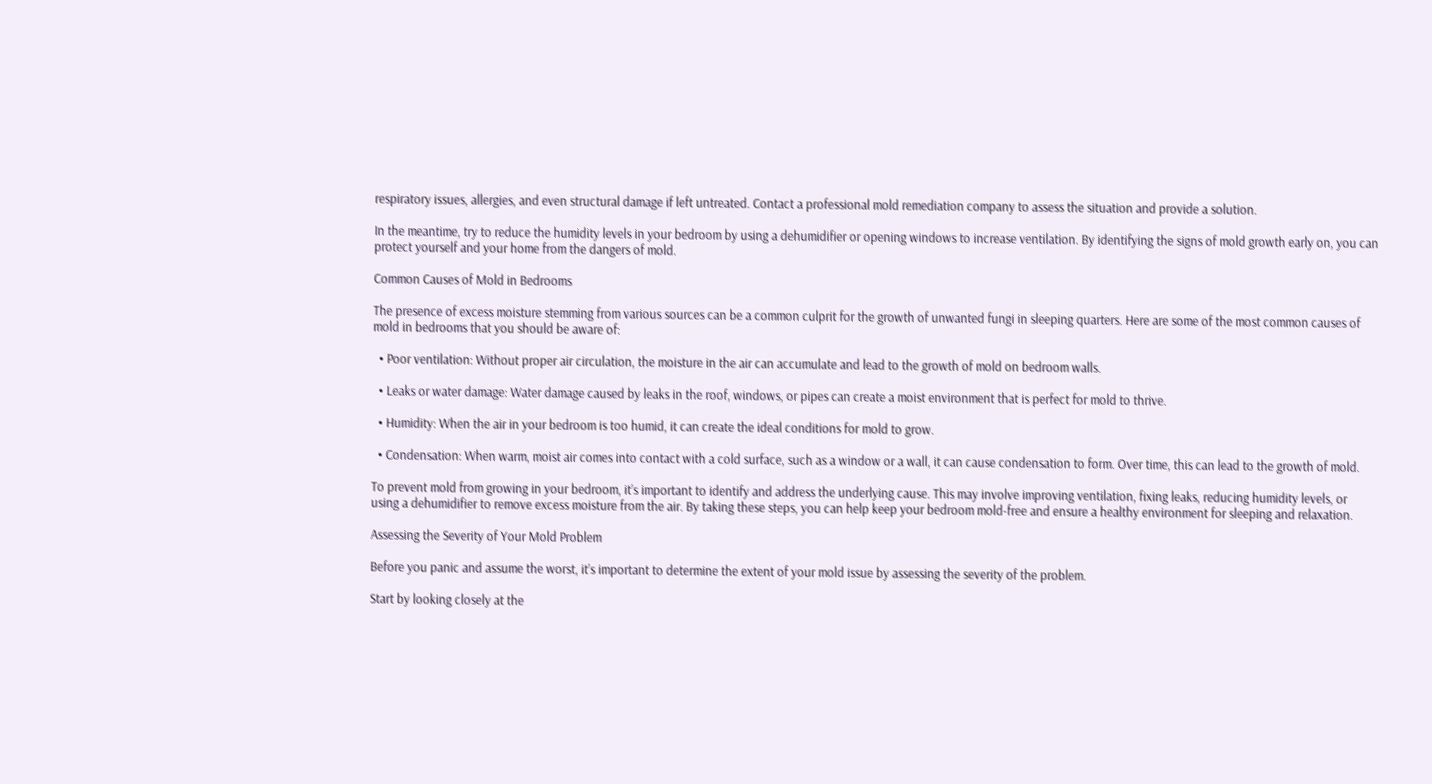respiratory issues, allergies, and even structural damage if left untreated. Contact a professional mold remediation company to assess the situation and provide a solution.

In the meantime, try to reduce the humidity levels in your bedroom by using a dehumidifier or opening windows to increase ventilation. By identifying the signs of mold growth early on, you can protect yourself and your home from the dangers of mold.

Common Causes of Mold in Bedrooms

The presence of excess moisture stemming from various sources can be a common culprit for the growth of unwanted fungi in sleeping quarters. Here are some of the most common causes of mold in bedrooms that you should be aware of:

  • Poor ventilation: Without proper air circulation, the moisture in the air can accumulate and lead to the growth of mold on bedroom walls.

  • Leaks or water damage: Water damage caused by leaks in the roof, windows, or pipes can create a moist environment that is perfect for mold to thrive.

  • Humidity: When the air in your bedroom is too humid, it can create the ideal conditions for mold to grow.

  • Condensation: When warm, moist air comes into contact with a cold surface, such as a window or a wall, it can cause condensation to form. Over time, this can lead to the growth of mold.

To prevent mold from growing in your bedroom, it’s important to identify and address the underlying cause. This may involve improving ventilation, fixing leaks, reducing humidity levels, or using a dehumidifier to remove excess moisture from the air. By taking these steps, you can help keep your bedroom mold-free and ensure a healthy environment for sleeping and relaxation.

Assessing the Severity of Your Mold Problem

Before you panic and assume the worst, it’s important to determine the extent of your mold issue by assessing the severity of the problem.

Start by looking closely at the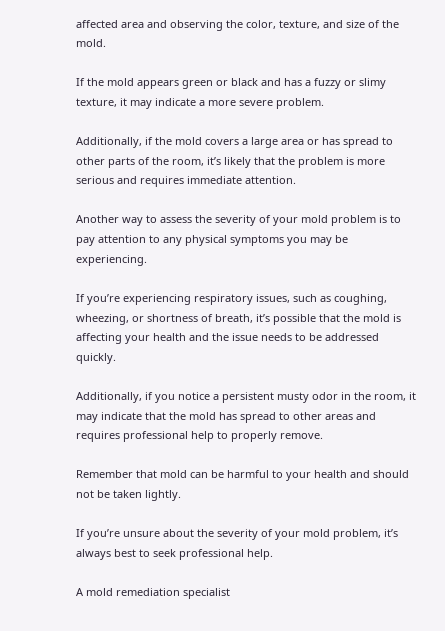affected area and observing the color, texture, and size of the mold.

If the mold appears green or black and has a fuzzy or slimy texture, it may indicate a more severe problem.

Additionally, if the mold covers a large area or has spread to other parts of the room, it’s likely that the problem is more serious and requires immediate attention.

Another way to assess the severity of your mold problem is to pay attention to any physical symptoms you may be experiencing.

If you’re experiencing respiratory issues, such as coughing, wheezing, or shortness of breath, it’s possible that the mold is affecting your health and the issue needs to be addressed quickly.

Additionally, if you notice a persistent musty odor in the room, it may indicate that the mold has spread to other areas and requires professional help to properly remove.

Remember that mold can be harmful to your health and should not be taken lightly.

If you’re unsure about the severity of your mold problem, it’s always best to seek professional help.

A mold remediation specialist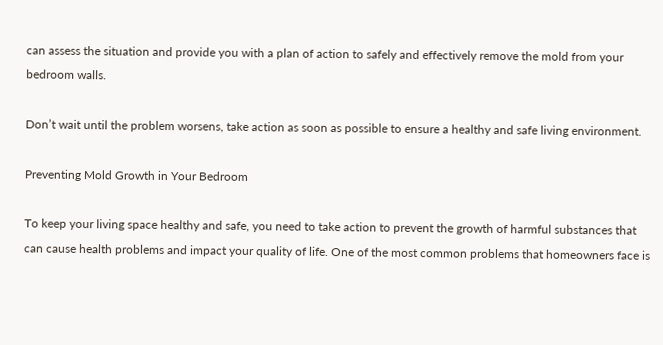can assess the situation and provide you with a plan of action to safely and effectively remove the mold from your bedroom walls.

Don’t wait until the problem worsens, take action as soon as possible to ensure a healthy and safe living environment.

Preventing Mold Growth in Your Bedroom

To keep your living space healthy and safe, you need to take action to prevent the growth of harmful substances that can cause health problems and impact your quality of life. One of the most common problems that homeowners face is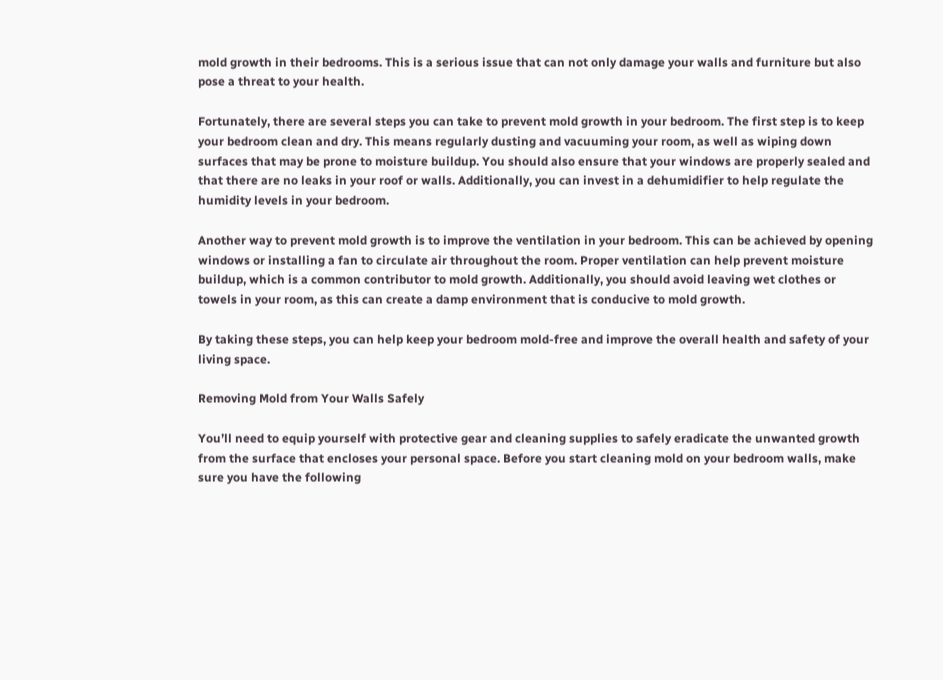mold growth in their bedrooms. This is a serious issue that can not only damage your walls and furniture but also pose a threat to your health.

Fortunately, there are several steps you can take to prevent mold growth in your bedroom. The first step is to keep your bedroom clean and dry. This means regularly dusting and vacuuming your room, as well as wiping down surfaces that may be prone to moisture buildup. You should also ensure that your windows are properly sealed and that there are no leaks in your roof or walls. Additionally, you can invest in a dehumidifier to help regulate the humidity levels in your bedroom.

Another way to prevent mold growth is to improve the ventilation in your bedroom. This can be achieved by opening windows or installing a fan to circulate air throughout the room. Proper ventilation can help prevent moisture buildup, which is a common contributor to mold growth. Additionally, you should avoid leaving wet clothes or towels in your room, as this can create a damp environment that is conducive to mold growth.

By taking these steps, you can help keep your bedroom mold-free and improve the overall health and safety of your living space.

Removing Mold from Your Walls Safely

You’ll need to equip yourself with protective gear and cleaning supplies to safely eradicate the unwanted growth from the surface that encloses your personal space. Before you start cleaning mold on your bedroom walls, make sure you have the following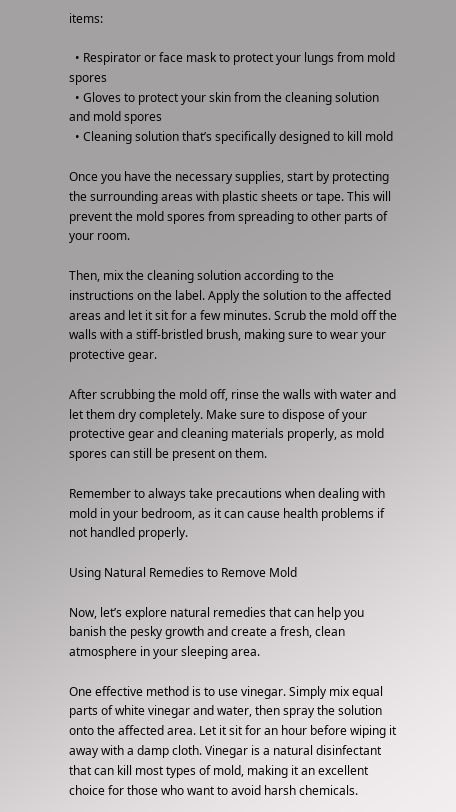items:

  • Respirator or face mask to protect your lungs from mold spores
  • Gloves to protect your skin from the cleaning solution and mold spores
  • Cleaning solution that’s specifically designed to kill mold

Once you have the necessary supplies, start by protecting the surrounding areas with plastic sheets or tape. This will prevent the mold spores from spreading to other parts of your room.

Then, mix the cleaning solution according to the instructions on the label. Apply the solution to the affected areas and let it sit for a few minutes. Scrub the mold off the walls with a stiff-bristled brush, making sure to wear your protective gear.

After scrubbing the mold off, rinse the walls with water and let them dry completely. Make sure to dispose of your protective gear and cleaning materials properly, as mold spores can still be present on them.

Remember to always take precautions when dealing with mold in your bedroom, as it can cause health problems if not handled properly.

Using Natural Remedies to Remove Mold

Now, let’s explore natural remedies that can help you banish the pesky growth and create a fresh, clean atmosphere in your sleeping area.

One effective method is to use vinegar. Simply mix equal parts of white vinegar and water, then spray the solution onto the affected area. Let it sit for an hour before wiping it away with a damp cloth. Vinegar is a natural disinfectant that can kill most types of mold, making it an excellent choice for those who want to avoid harsh chemicals.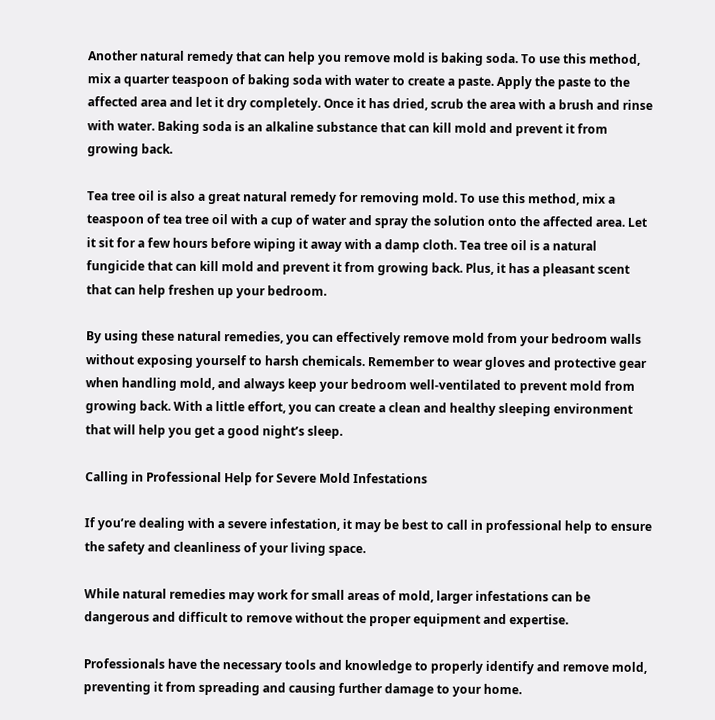Another natural remedy that can help you remove mold is baking soda. To use this method, mix a quarter teaspoon of baking soda with water to create a paste. Apply the paste to the affected area and let it dry completely. Once it has dried, scrub the area with a brush and rinse with water. Baking soda is an alkaline substance that can kill mold and prevent it from growing back.

Tea tree oil is also a great natural remedy for removing mold. To use this method, mix a teaspoon of tea tree oil with a cup of water and spray the solution onto the affected area. Let it sit for a few hours before wiping it away with a damp cloth. Tea tree oil is a natural fungicide that can kill mold and prevent it from growing back. Plus, it has a pleasant scent that can help freshen up your bedroom.

By using these natural remedies, you can effectively remove mold from your bedroom walls without exposing yourself to harsh chemicals. Remember to wear gloves and protective gear when handling mold, and always keep your bedroom well-ventilated to prevent mold from growing back. With a little effort, you can create a clean and healthy sleeping environment that will help you get a good night’s sleep.

Calling in Professional Help for Severe Mold Infestations

If you’re dealing with a severe infestation, it may be best to call in professional help to ensure the safety and cleanliness of your living space.

While natural remedies may work for small areas of mold, larger infestations can be dangerous and difficult to remove without the proper equipment and expertise.

Professionals have the necessary tools and knowledge to properly identify and remove mold, preventing it from spreading and causing further damage to your home.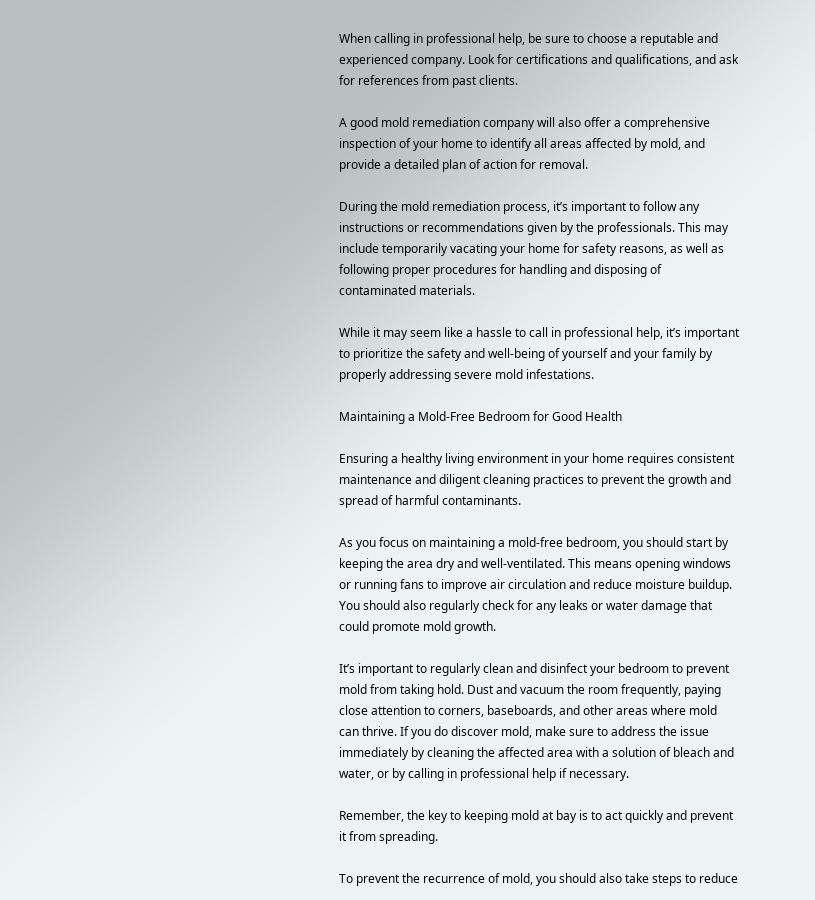When calling in professional help, be sure to choose a reputable and experienced company. Look for certifications and qualifications, and ask for references from past clients.

A good mold remediation company will also offer a comprehensive inspection of your home to identify all areas affected by mold, and provide a detailed plan of action for removal.

During the mold remediation process, it’s important to follow any instructions or recommendations given by the professionals. This may include temporarily vacating your home for safety reasons, as well as following proper procedures for handling and disposing of contaminated materials.

While it may seem like a hassle to call in professional help, it’s important to prioritize the safety and well-being of yourself and your family by properly addressing severe mold infestations.

Maintaining a Mold-Free Bedroom for Good Health

Ensuring a healthy living environment in your home requires consistent maintenance and diligent cleaning practices to prevent the growth and spread of harmful contaminants.

As you focus on maintaining a mold-free bedroom, you should start by keeping the area dry and well-ventilated. This means opening windows or running fans to improve air circulation and reduce moisture buildup. You should also regularly check for any leaks or water damage that could promote mold growth.

It’s important to regularly clean and disinfect your bedroom to prevent mold from taking hold. Dust and vacuum the room frequently, paying close attention to corners, baseboards, and other areas where mold can thrive. If you do discover mold, make sure to address the issue immediately by cleaning the affected area with a solution of bleach and water, or by calling in professional help if necessary.

Remember, the key to keeping mold at bay is to act quickly and prevent it from spreading.

To prevent the recurrence of mold, you should also take steps to reduce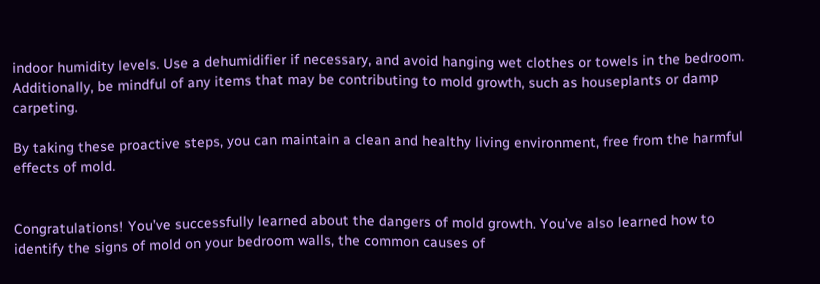indoor humidity levels. Use a dehumidifier if necessary, and avoid hanging wet clothes or towels in the bedroom. Additionally, be mindful of any items that may be contributing to mold growth, such as houseplants or damp carpeting.

By taking these proactive steps, you can maintain a clean and healthy living environment, free from the harmful effects of mold.


Congratulations! You’ve successfully learned about the dangers of mold growth. You’ve also learned how to identify the signs of mold on your bedroom walls, the common causes of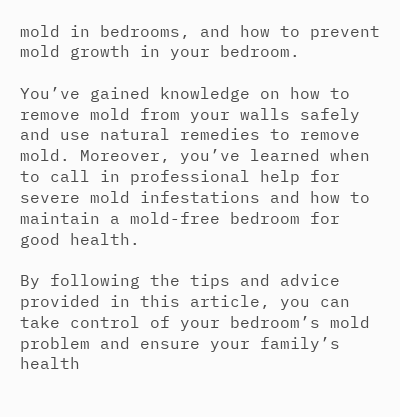mold in bedrooms, and how to prevent mold growth in your bedroom.

You’ve gained knowledge on how to remove mold from your walls safely and use natural remedies to remove mold. Moreover, you’ve learned when to call in professional help for severe mold infestations and how to maintain a mold-free bedroom for good health.

By following the tips and advice provided in this article, you can take control of your bedroom’s mold problem and ensure your family’s health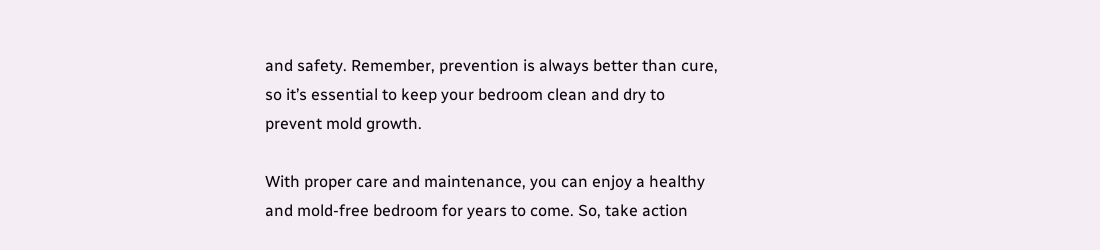and safety. Remember, prevention is always better than cure, so it’s essential to keep your bedroom clean and dry to prevent mold growth.

With proper care and maintenance, you can enjoy a healthy and mold-free bedroom for years to come. So, take action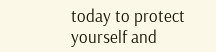today to protect yourself and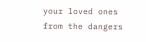your loved ones from the dangers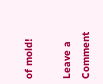of mold!

Leave a Comment